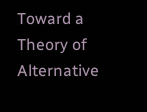Toward a Theory of Alternative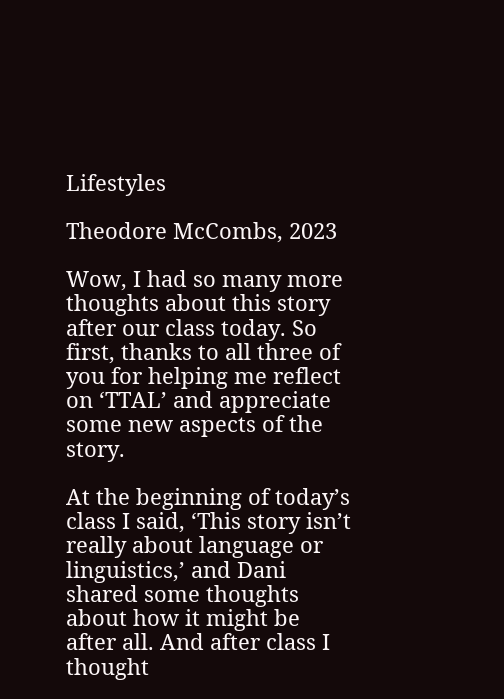Lifestyles

Theodore McCombs, 2023

Wow, I had so many more thoughts about this story after our class today. So first, thanks to all three of you for helping me reflect on ‘TTAL’ and appreciate some new aspects of the story.

At the beginning of today’s class I said, ‘This story isn’t really about language or linguistics,’ and Dani shared some thoughts about how it might be after all. And after class I thought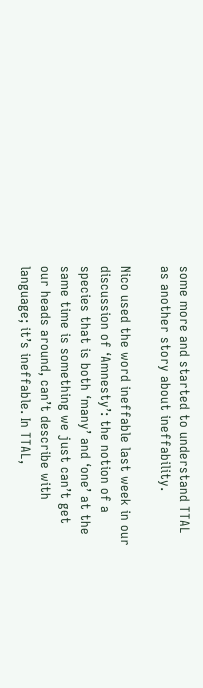some more and started to understand TTAL as another story about ineffability.

Nico used the word ineffable last week in our discussion of ‘Amnesty’: the notion of a species that is both ‘many’ and ‘one’ at the same time is something we just can’t get our heads around, can’t describe with language; it’s ineffable. In TTAL,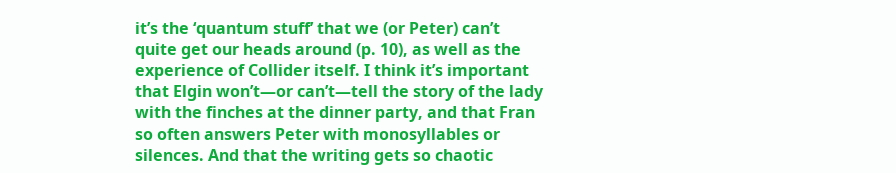it’s the ‘quantum stuff’ that we (or Peter) can’t quite get our heads around (p. 10), as well as the experience of Collider itself. I think it’s important that Elgin won’t—or can’t—tell the story of the lady with the finches at the dinner party, and that Fran so often answers Peter with monosyllables or silences. And that the writing gets so chaotic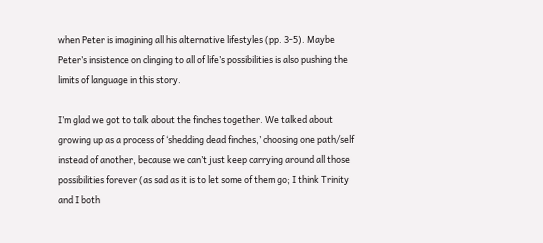when Peter is imagining all his alternative lifestyles (pp. 3-5). Maybe Peter’s insistence on clinging to all of life’s possibilities is also pushing the limits of language in this story.

I’m glad we got to talk about the finches together. We talked about growing up as a process of ‘shedding dead finches,’ choosing one path/self instead of another, because we can’t just keep carrying around all those possibilities forever (as sad as it is to let some of them go; I think Trinity and I both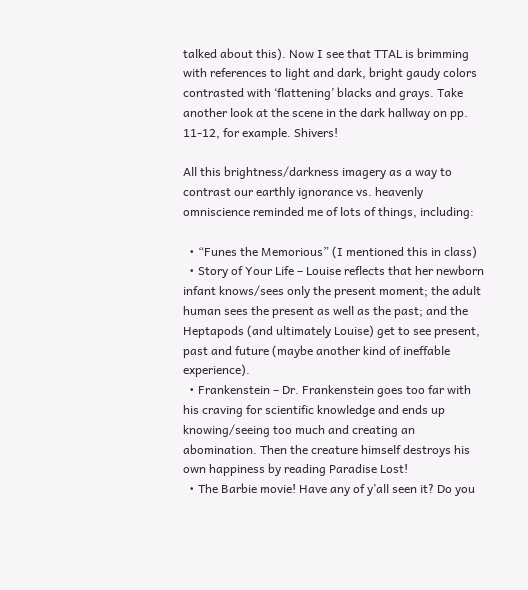talked about this). Now I see that TTAL is brimming with references to light and dark, bright gaudy colors contrasted with ‘flattening’ blacks and grays. Take another look at the scene in the dark hallway on pp. 11-12, for example. Shivers!

All this brightness/darkness imagery as a way to contrast our earthly ignorance vs. heavenly omniscience reminded me of lots of things, including:

  • “Funes the Memorious” (I mentioned this in class)
  • Story of Your Life – Louise reflects that her newborn infant knows/sees only the present moment; the adult human sees the present as well as the past; and the Heptapods (and ultimately Louise) get to see present, past and future (maybe another kind of ineffable experience).
  • Frankenstein – Dr. Frankenstein goes too far with his craving for scientific knowledge and ends up knowing/seeing too much and creating an abomination. Then the creature himself destroys his own happiness by reading Paradise Lost!
  • The Barbie movie! Have any of y’all seen it? Do you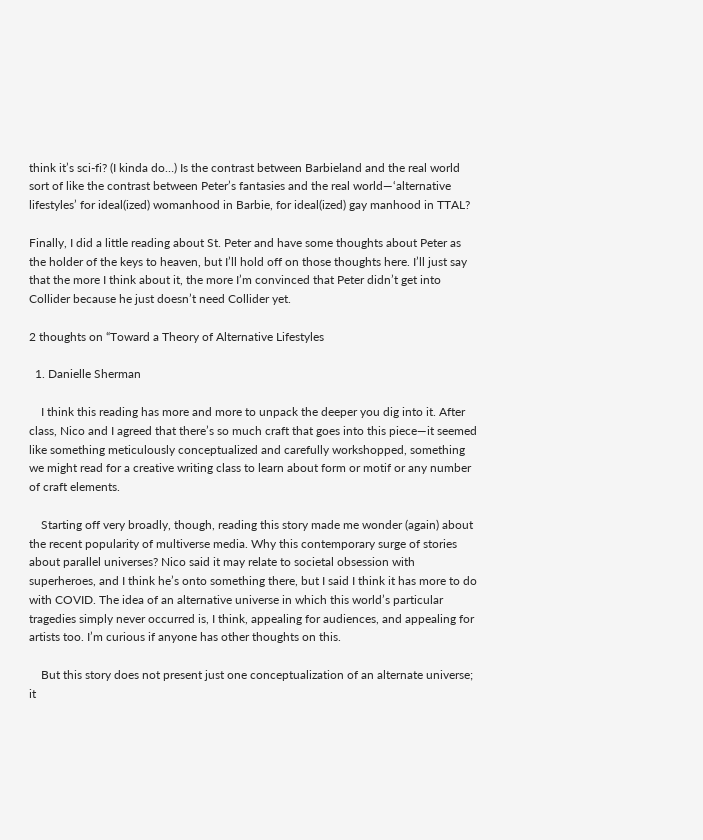think it’s sci-fi? (I kinda do…) Is the contrast between Barbieland and the real world sort of like the contrast between Peter’s fantasies and the real world—‘alternative lifestyles’ for ideal(ized) womanhood in Barbie, for ideal(ized) gay manhood in TTAL?

Finally, I did a little reading about St. Peter and have some thoughts about Peter as the holder of the keys to heaven, but I’ll hold off on those thoughts here. I’ll just say that the more I think about it, the more I’m convinced that Peter didn’t get into Collider because he just doesn’t need Collider yet.

2 thoughts on “Toward a Theory of Alternative Lifestyles

  1. Danielle Sherman

    I think this reading has more and more to unpack the deeper you dig into it. After class, Nico and I agreed that there’s so much craft that goes into this piece—it seemed like something meticulously conceptualized and carefully workshopped, something we might read for a creative writing class to learn about form or motif or any number of craft elements.

    Starting off very broadly, though, reading this story made me wonder (again) about the recent popularity of multiverse media. Why this contemporary surge of stories about parallel universes? Nico said it may relate to societal obsession with superheroes, and I think he’s onto something there, but I said I think it has more to do with COVID. The idea of an alternative universe in which this world’s particular tragedies simply never occurred is, I think, appealing for audiences, and appealing for artists too. I’m curious if anyone has other thoughts on this.

    But this story does not present just one conceptualization of an alternate universe; it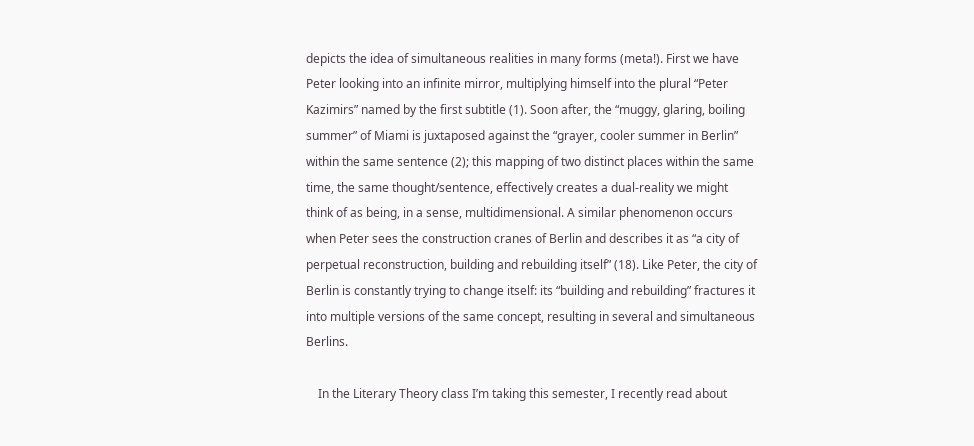depicts the idea of simultaneous realities in many forms (meta!). First we have Peter looking into an infinite mirror, multiplying himself into the plural “Peter Kazimirs” named by the first subtitle (1). Soon after, the “muggy, glaring, boiling summer” of Miami is juxtaposed against the “grayer, cooler summer in Berlin” within the same sentence (2); this mapping of two distinct places within the same time, the same thought/sentence, effectively creates a dual-reality we might think of as being, in a sense, multidimensional. A similar phenomenon occurs when Peter sees the construction cranes of Berlin and describes it as “a city of perpetual reconstruction, building and rebuilding itself” (18). Like Peter, the city of Berlin is constantly trying to change itself: its “building and rebuilding” fractures it into multiple versions of the same concept, resulting in several and simultaneous Berlins.

    In the Literary Theory class I’m taking this semester, I recently read about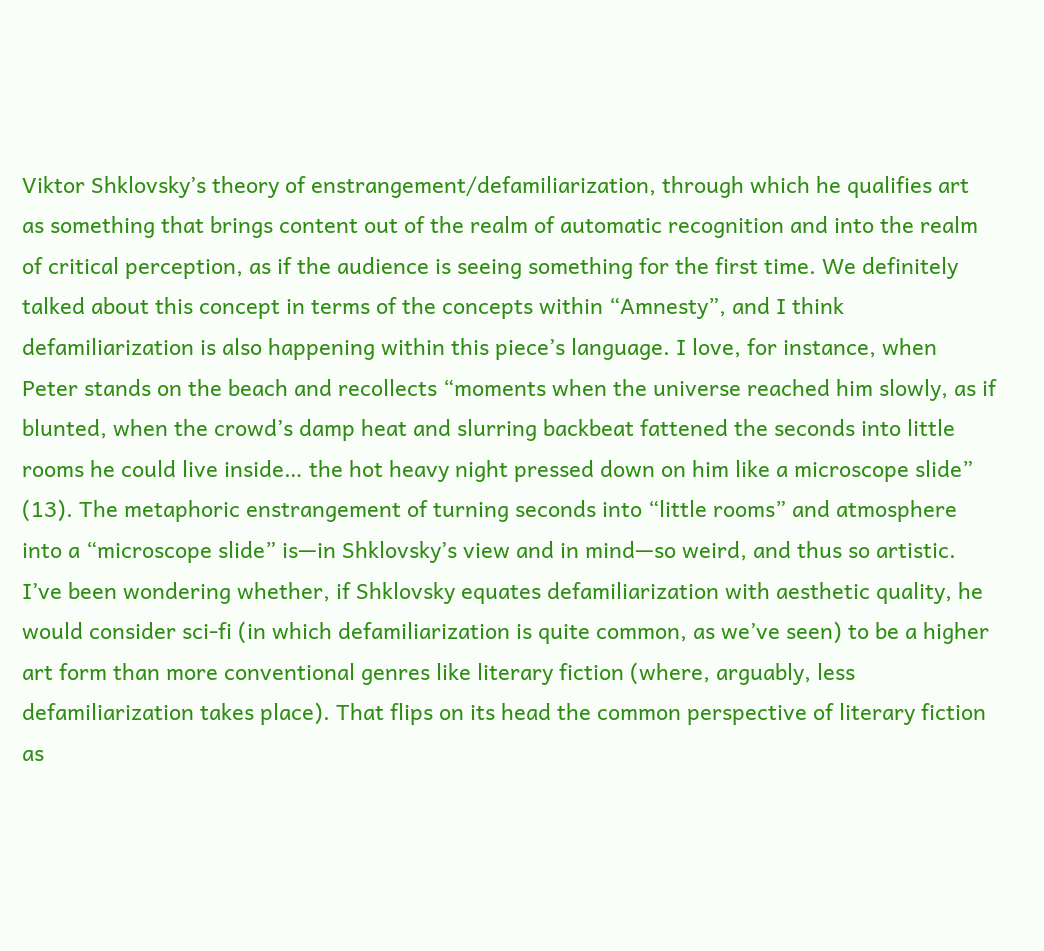Viktor Shklovsky’s theory of enstrangement/defamiliarization, through which he qualifies art as something that brings content out of the realm of automatic recognition and into the realm of critical perception, as if the audience is seeing something for the first time. We definitely talked about this concept in terms of the concepts within “Amnesty”, and I think defamiliarization is also happening within this piece’s language. I love, for instance, when Peter stands on the beach and recollects “moments when the universe reached him slowly, as if blunted, when the crowd’s damp heat and slurring backbeat fattened the seconds into little rooms he could live inside… the hot heavy night pressed down on him like a microscope slide” (13). The metaphoric enstrangement of turning seconds into “little rooms” and atmosphere into a “microscope slide” is—in Shklovsky’s view and in mind—so weird, and thus so artistic. I’ve been wondering whether, if Shklovsky equates defamiliarization with aesthetic quality, he would consider sci-fi (in which defamiliarization is quite common, as we’ve seen) to be a higher art form than more conventional genres like literary fiction (where, arguably, less defamiliarization takes place). That flips on its head the common perspective of literary fiction as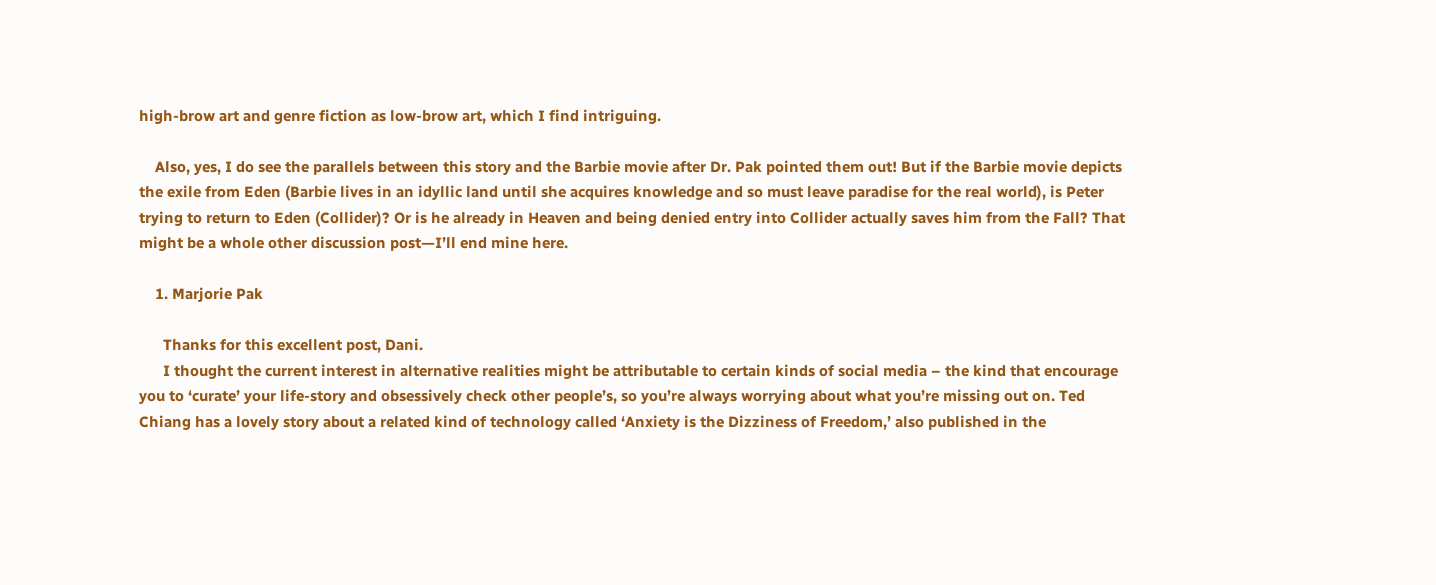high-brow art and genre fiction as low-brow art, which I find intriguing.

    Also, yes, I do see the parallels between this story and the Barbie movie after Dr. Pak pointed them out! But if the Barbie movie depicts the exile from Eden (Barbie lives in an idyllic land until she acquires knowledge and so must leave paradise for the real world), is Peter trying to return to Eden (Collider)? Or is he already in Heaven and being denied entry into Collider actually saves him from the Fall? That might be a whole other discussion post—I’ll end mine here.

    1. Marjorie Pak

      Thanks for this excellent post, Dani.
      I thought the current interest in alternative realities might be attributable to certain kinds of social media – the kind that encourage you to ‘curate’ your life-story and obsessively check other people’s, so you’re always worrying about what you’re missing out on. Ted Chiang has a lovely story about a related kind of technology called ‘Anxiety is the Dizziness of Freedom,’ also published in the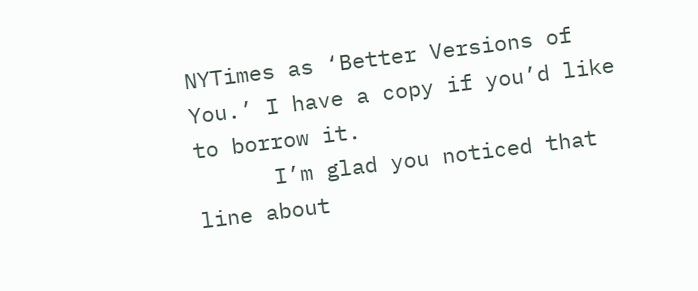NYTimes as ‘Better Versions of You.’ I have a copy if you’d like to borrow it.
      I’m glad you noticed that line about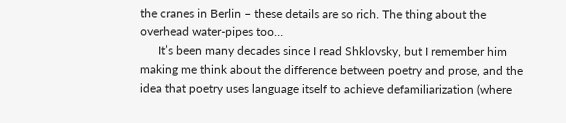the cranes in Berlin – these details are so rich. The thing about the overhead water-pipes too…
      It’s been many decades since I read Shklovsky, but I remember him making me think about the difference between poetry and prose, and the idea that poetry uses language itself to achieve defamiliarization (where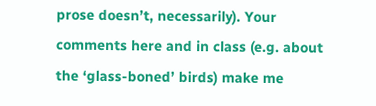prose doesn’t, necessarily). Your comments here and in class (e.g. about the ‘glass-boned’ birds) make me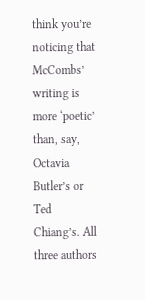think you’re noticing that McCombs’ writing is more ‘poetic’ than, say, Octavia Butler’s or Ted Chiang’s. All three authors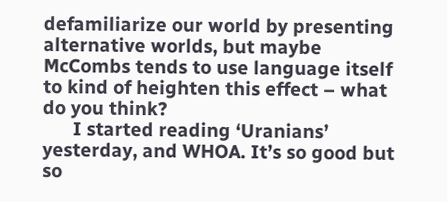defamiliarize our world by presenting alternative worlds, but maybe McCombs tends to use language itself to kind of heighten this effect – what do you think?
      I started reading ‘Uranians’ yesterday, and WHOA. It’s so good but so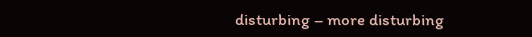disturbing – more disturbing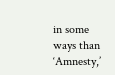in some ways than ‘Amnesty,’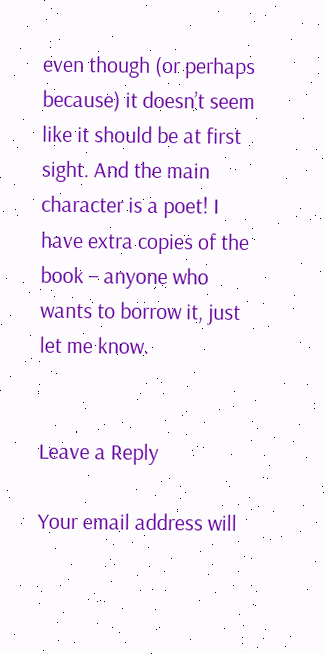even though (or perhaps because) it doesn’t seem like it should be at first sight. And the main character is a poet! I have extra copies of the book – anyone who wants to borrow it, just let me know.


Leave a Reply

Your email address will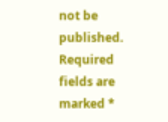not be published. Required fields are marked *